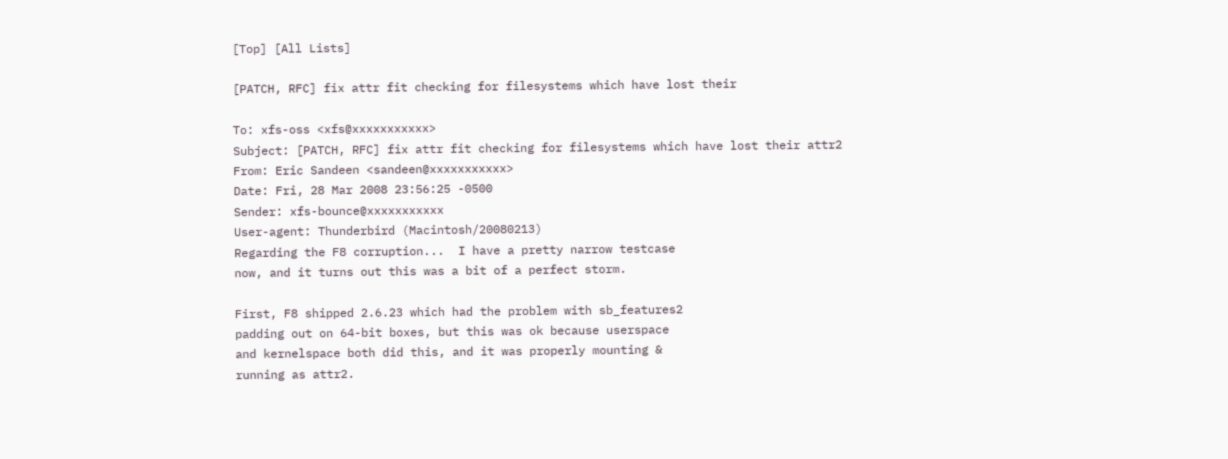[Top] [All Lists]

[PATCH, RFC] fix attr fit checking for filesystems which have lost their

To: xfs-oss <xfs@xxxxxxxxxxx>
Subject: [PATCH, RFC] fix attr fit checking for filesystems which have lost their attr2
From: Eric Sandeen <sandeen@xxxxxxxxxxx>
Date: Fri, 28 Mar 2008 23:56:25 -0500
Sender: xfs-bounce@xxxxxxxxxxx
User-agent: Thunderbird (Macintosh/20080213)
Regarding the F8 corruption...  I have a pretty narrow testcase
now, and it turns out this was a bit of a perfect storm.

First, F8 shipped 2.6.23 which had the problem with sb_features2
padding out on 64-bit boxes, but this was ok because userspace
and kernelspace both did this, and it was properly mounting &
running as attr2.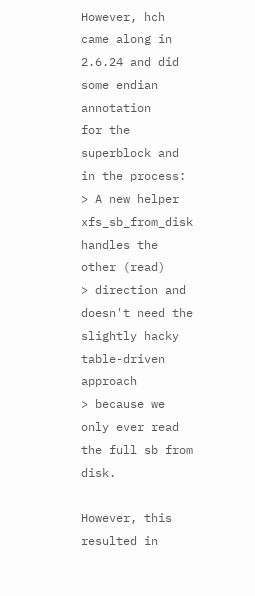However, hch came along in 2.6.24 and did some endian annotation
for the superblock and in the process:
> A new helper xfs_sb_from_disk handles the other (read)
> direction and doesn't need the slightly hacky table-driven approach
> because we only ever read the full sb from disk.

However, this resulted in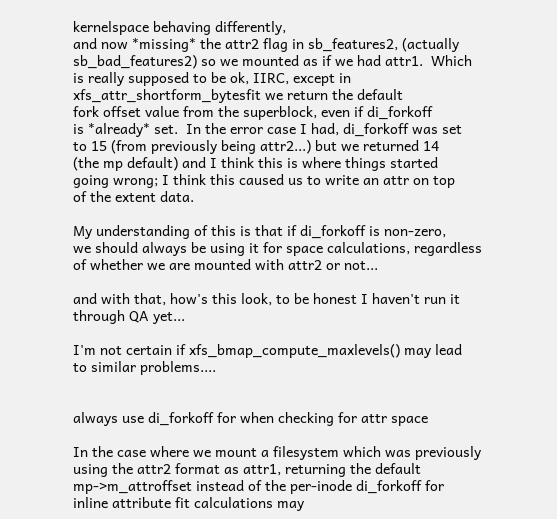kernelspace behaving differently,
and now *missing* the attr2 flag in sb_features2, (actually
sb_bad_features2) so we mounted as if we had attr1.  Which
is really supposed to be ok, IIRC, except in
xfs_attr_shortform_bytesfit we return the default
fork offset value from the superblock, even if di_forkoff
is *already* set.  In the error case I had, di_forkoff was set
to 15 (from previously being attr2...) but we returned 14
(the mp default) and I think this is where things started
going wrong; I think this caused us to write an attr on top
of the extent data.

My understanding of this is that if di_forkoff is non-zero,
we should always be using it for space calculations, regardless
of whether we are mounted with attr2 or not...

and with that, how's this look, to be honest I haven't run it
through QA yet...

I'm not certain if xfs_bmap_compute_maxlevels() may lead
to similar problems....


always use di_forkoff for when checking for attr space

In the case where we mount a filesystem which was previously
using the attr2 format as attr1, returning the default
mp->m_attroffset instead of the per-inode di_forkoff for
inline attribute fit calculations may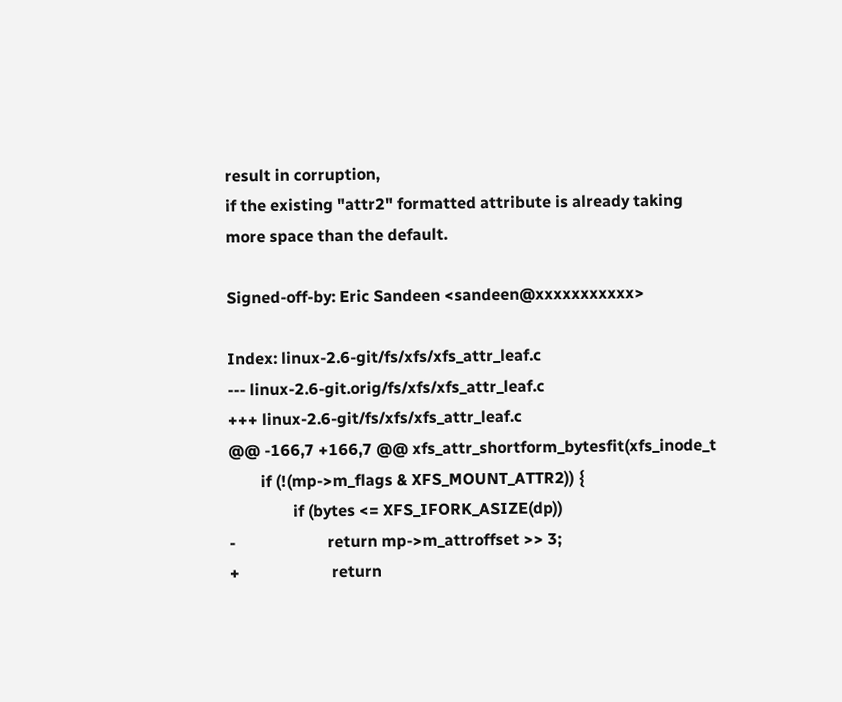result in corruption,
if the existing "attr2" formatted attribute is already taking
more space than the default.

Signed-off-by: Eric Sandeen <sandeen@xxxxxxxxxxx>

Index: linux-2.6-git/fs/xfs/xfs_attr_leaf.c
--- linux-2.6-git.orig/fs/xfs/xfs_attr_leaf.c
+++ linux-2.6-git/fs/xfs/xfs_attr_leaf.c
@@ -166,7 +166,7 @@ xfs_attr_shortform_bytesfit(xfs_inode_t
        if (!(mp->m_flags & XFS_MOUNT_ATTR2)) {
                if (bytes <= XFS_IFORK_ASIZE(dp))
-                       return mp->m_attroffset >> 3;
+                       return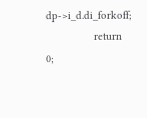dp->i_d.di_forkoff;
                return 0;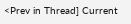<Prev in Thread] Current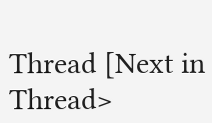Thread [Next in Thread>